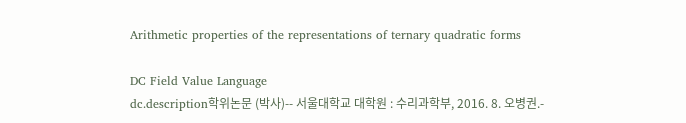Arithmetic properties of the representations of ternary quadratic forms

DC Field Value Language
dc.description학위논문 (박사)-- 서울대학교 대학원 : 수리과학부, 2016. 8. 오병권.-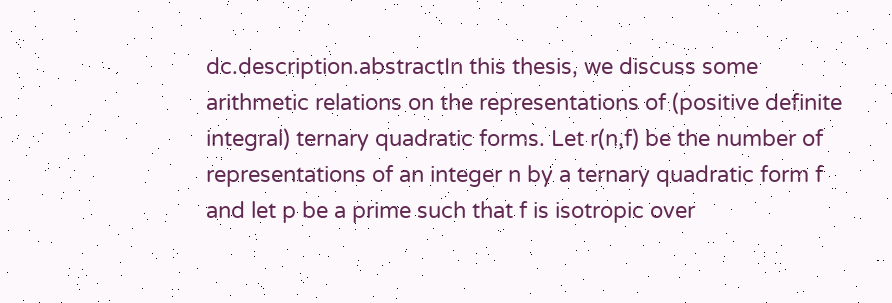dc.description.abstractIn this thesis, we discuss some arithmetic relations on the representations of (positive definite integral) ternary quadratic forms. Let r(n,f) be the number of representations of an integer n by a ternary quadratic form f and let p be a prime such that f is isotropic over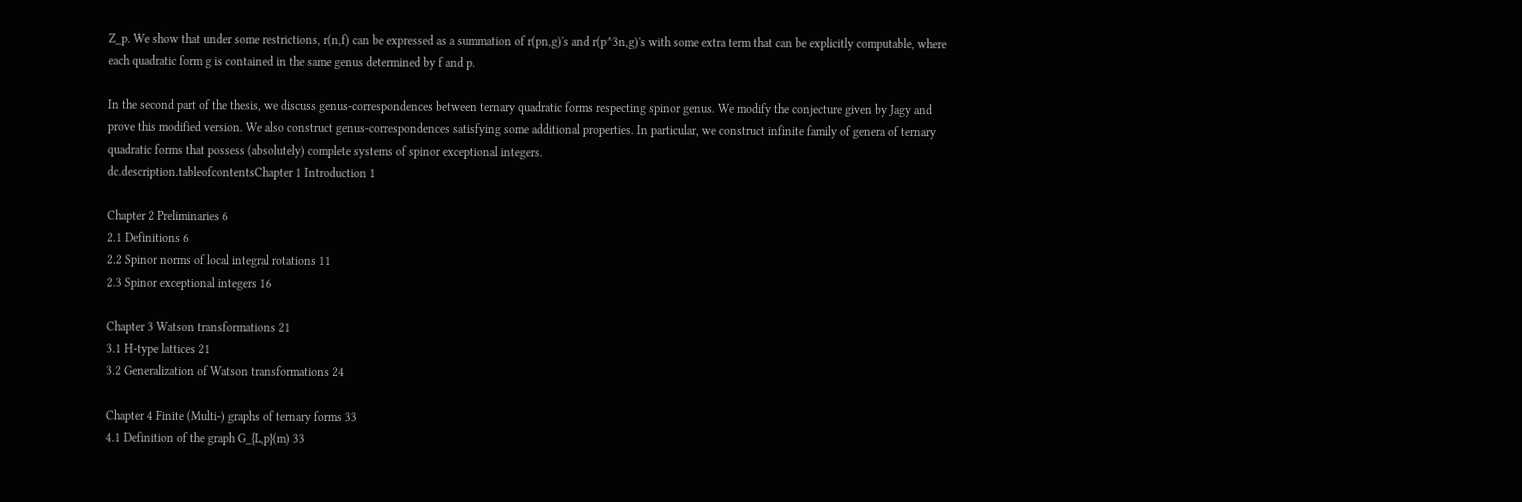Z_p. We show that under some restrictions, r(n,f) can be expressed as a summation of r(pn,g)'s and r(p^3n,g)'s with some extra term that can be explicitly computable, where each quadratic form g is contained in the same genus determined by f and p.

In the second part of the thesis, we discuss genus-correspondences between ternary quadratic forms respecting spinor genus. We modify the conjecture given by Jagy and prove this modified version. We also construct genus-correspondences satisfying some additional properties. In particular, we construct infinite family of genera of ternary quadratic forms that possess (absolutely) complete systems of spinor exceptional integers.
dc.description.tableofcontentsChapter 1 Introduction 1

Chapter 2 Preliminaries 6
2.1 Definitions 6
2.2 Spinor norms of local integral rotations 11
2.3 Spinor exceptional integers 16

Chapter 3 Watson transformations 21
3.1 H-type lattices 21
3.2 Generalization of Watson transformations 24

Chapter 4 Finite (Multi-) graphs of ternary forms 33
4.1 Definition of the graph G_{L,p}(m) 33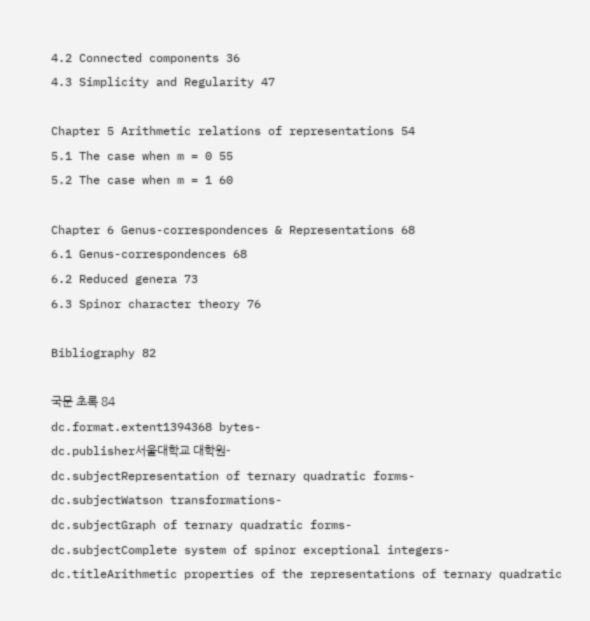4.2 Connected components 36
4.3 Simplicity and Regularity 47

Chapter 5 Arithmetic relations of representations 54
5.1 The case when m = 0 55
5.2 The case when m = 1 60

Chapter 6 Genus-correspondences & Representations 68
6.1 Genus-correspondences 68
6.2 Reduced genera 73
6.3 Spinor character theory 76

Bibliography 82

국문 초록 84
dc.format.extent1394368 bytes-
dc.publisher서울대학교 대학원-
dc.subjectRepresentation of ternary quadratic forms-
dc.subjectWatson transformations-
dc.subjectGraph of ternary quadratic forms-
dc.subjectComplete system of spinor exceptional integers-
dc.titleArithmetic properties of the representations of ternary quadratic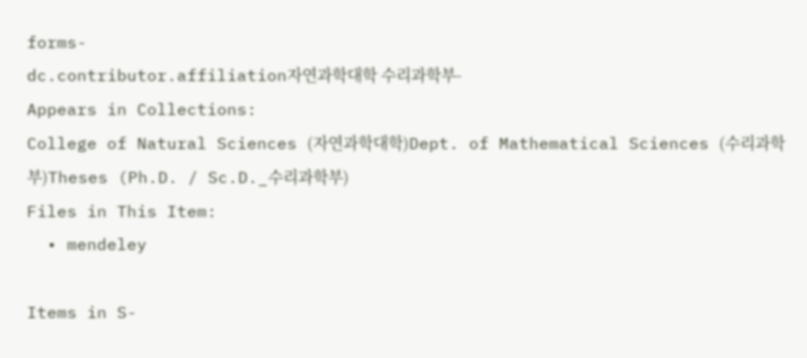forms-
dc.contributor.affiliation자연과학대학 수리과학부-
Appears in Collections:
College of Natural Sciences (자연과학대학)Dept. of Mathematical Sciences (수리과학부)Theses (Ph.D. / Sc.D._수리과학부)
Files in This Item:
  • mendeley

Items in S-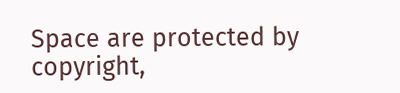Space are protected by copyright,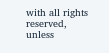with all rights reserved, unless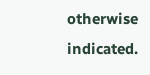otherwise indicated.